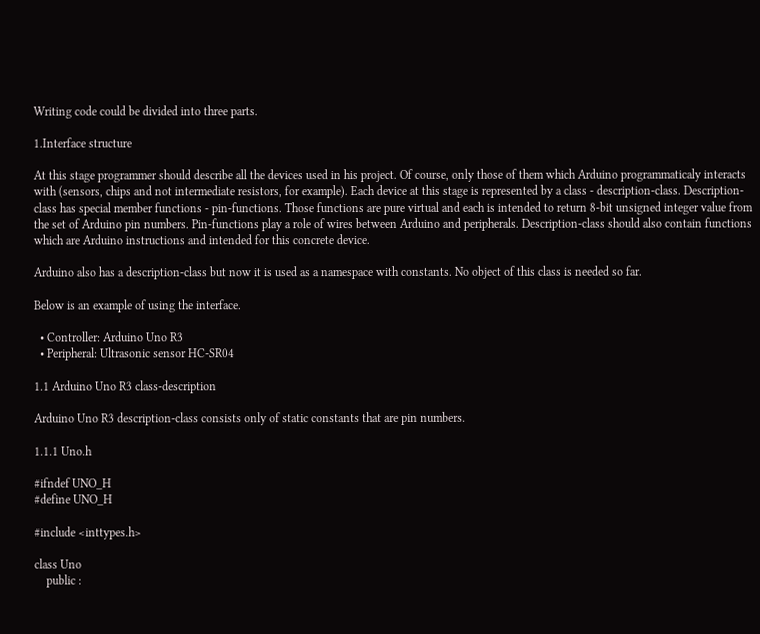Writing code could be divided into three parts.

1.Interface structure

At this stage programmer should describe all the devices used in his project. Of course, only those of them which Arduino programmaticaly interacts with (sensors, chips and not intermediate resistors, for example). Each device at this stage is represented by a class - description-class. Description-class has special member functions - pin-functions. Those functions are pure virtual and each is intended to return 8-bit unsigned integer value from the set of Arduino pin numbers. Pin-functions play a role of wires between Arduino and peripherals. Description-class should also contain functions which are Arduino instructions and intended for this concrete device.

Arduino also has a description-class but now it is used as a namespace with constants. No object of this class is needed so far.

Below is an example of using the interface.

  • Controller: Arduino Uno R3
  • Peripheral: Ultrasonic sensor HC-SR04

1.1 Arduino Uno R3 class-description

Arduino Uno R3 description-class consists only of static constants that are pin numbers.

1.1.1 Uno.h

#ifndef UNO_H
#define UNO_H

#include <inttypes.h>

class Uno
    public :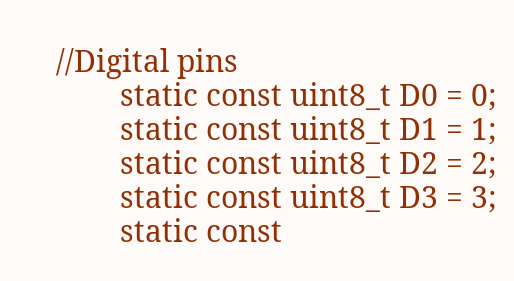//Digital pins
        static const uint8_t D0 = 0;
        static const uint8_t D1 = 1;
        static const uint8_t D2 = 2;
        static const uint8_t D3 = 3;
        static const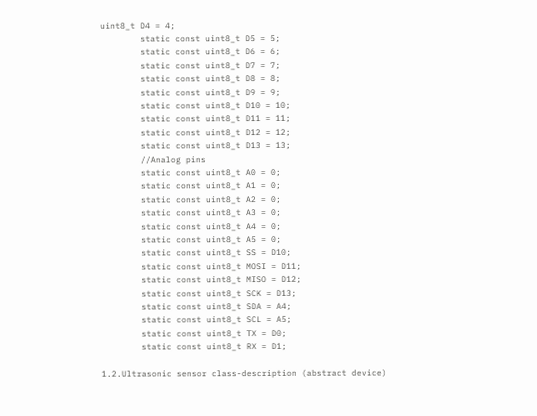uint8_t D4 = 4;
        static const uint8_t D5 = 5;
        static const uint8_t D6 = 6;
        static const uint8_t D7 = 7;
        static const uint8_t D8 = 8;
        static const uint8_t D9 = 9;
        static const uint8_t D10 = 10;
        static const uint8_t D11 = 11;
        static const uint8_t D12 = 12;
        static const uint8_t D13 = 13;
        //Analog pins
        static const uint8_t A0 = 0;
        static const uint8_t A1 = 0;
        static const uint8_t A2 = 0;
        static const uint8_t A3 = 0;
        static const uint8_t A4 = 0;
        static const uint8_t A5 = 0;
        static const uint8_t SS = D10;
        static const uint8_t MOSI = D11;
        static const uint8_t MISO = D12;
        static const uint8_t SCK = D13;
        static const uint8_t SDA = A4;
        static const uint8_t SCL = A5;
        static const uint8_t TX = D0;
        static const uint8_t RX = D1;

1.2.Ultrasonic sensor class-description (abstract device)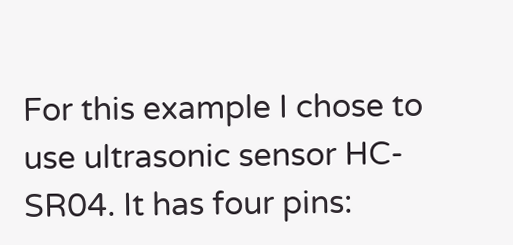For this example I chose to use ultrasonic sensor HC-SR04. It has four pins: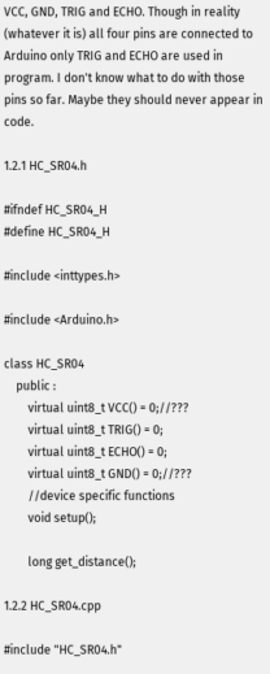VCC, GND, TRIG and ECHO. Though in reality (whatever it is) all four pins are connected to Arduino only TRIG and ECHO are used in program. I don't know what to do with those pins so far. Maybe they should never appear in code.

1.2.1 HC_SR04.h

#ifndef HC_SR04_H
#define HC_SR04_H

#include <inttypes.h>

#include <Arduino.h>

class HC_SR04
    public :
        virtual uint8_t VCC() = 0;//???
        virtual uint8_t TRIG() = 0;
        virtual uint8_t ECHO() = 0;
        virtual uint8_t GND() = 0;//???
        //device specific functions
        void setup();

        long get_distance();

1.2.2 HC_SR04.cpp

#include "HC_SR04.h"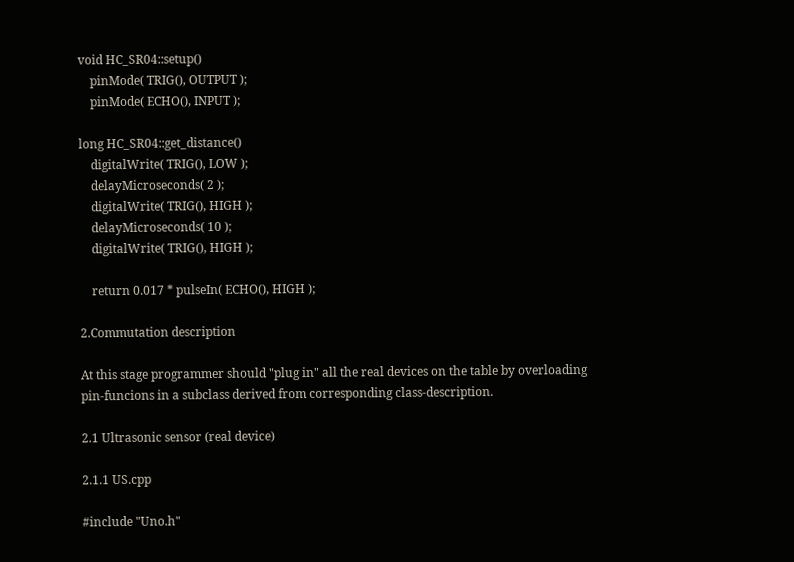void HC_SR04::setup()
    pinMode( TRIG(), OUTPUT );
    pinMode( ECHO(), INPUT );

long HC_SR04::get_distance()
    digitalWrite( TRIG(), LOW );
    delayMicroseconds( 2 );
    digitalWrite( TRIG(), HIGH );
    delayMicroseconds( 10 );
    digitalWrite( TRIG(), HIGH );

    return 0.017 * pulseIn( ECHO(), HIGH );

2.Commutation description

At this stage programmer should "plug in" all the real devices on the table by overloading pin-funcions in a subclass derived from corresponding class-description.

2.1 Ultrasonic sensor (real device)

2.1.1 US.cpp

#include "Uno.h"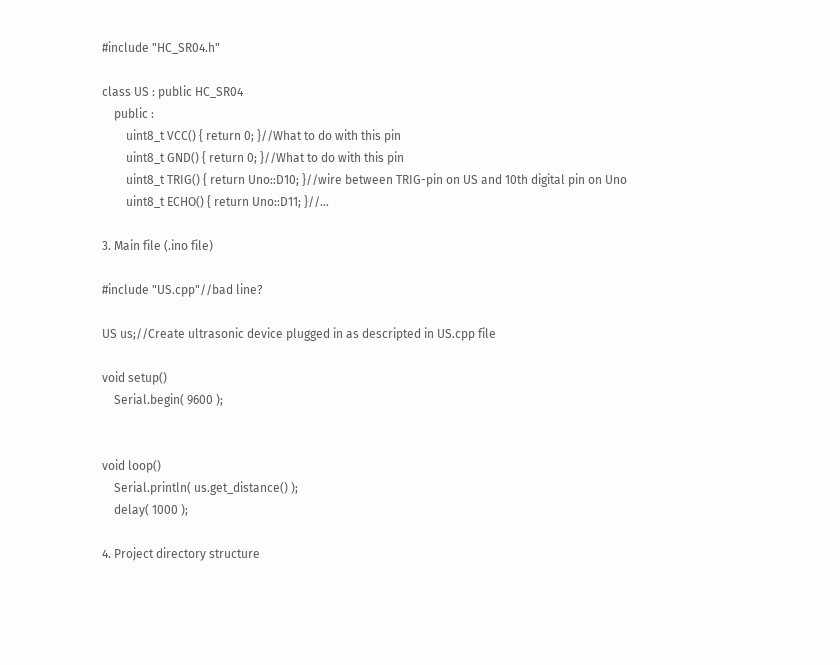#include "HC_SR04.h"

class US : public HC_SR04
    public :
        uint8_t VCC() { return 0; }//What to do with this pin
        uint8_t GND() { return 0; }//What to do with this pin
        uint8_t TRIG() { return Uno::D10; }//wire between TRIG-pin on US and 10th digital pin on Uno
        uint8_t ECHO() { return Uno::D11; }//...

3. Main file (.ino file)

#include "US.cpp"//bad line?

US us;//Create ultrasonic device plugged in as descripted in US.cpp file

void setup()
    Serial.begin( 9600 );


void loop()
    Serial.println( us.get_distance() );
    delay( 1000 );

4. Project directory structure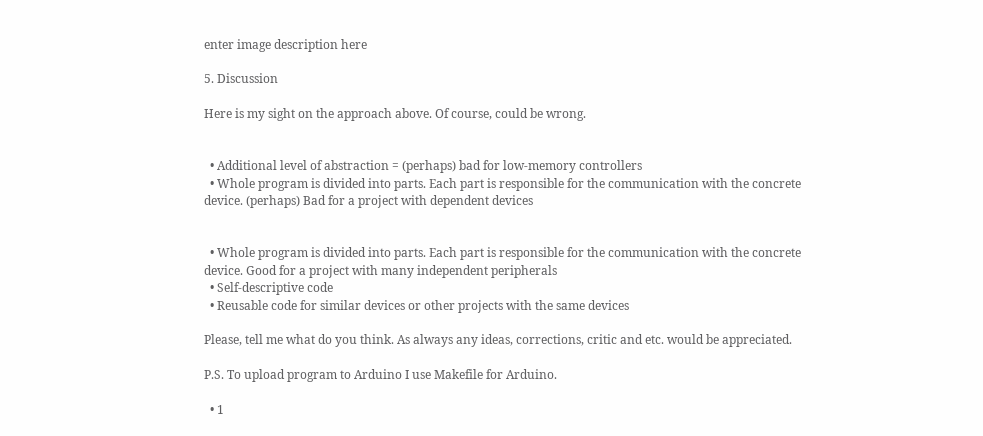enter image description here

5. Discussion

Here is my sight on the approach above. Of course, could be wrong.


  • Additional level of abstraction = (perhaps) bad for low-memory controllers
  • Whole program is divided into parts. Each part is responsible for the communication with the concrete device. (perhaps) Bad for a project with dependent devices


  • Whole program is divided into parts. Each part is responsible for the communication with the concrete device. Good for a project with many independent peripherals
  • Self-descriptive code
  • Reusable code for similar devices or other projects with the same devices

Please, tell me what do you think. As always any ideas, corrections, critic and etc. would be appreciated.

P.S. To upload program to Arduino I use Makefile for Arduino.

  • 1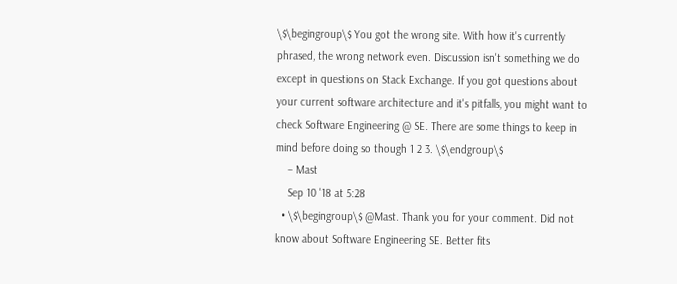\$\begingroup\$ You got the wrong site. With how it's currently phrased, the wrong network even. Discussion isn't something we do except in questions on Stack Exchange. If you got questions about your current software architecture and it's pitfalls, you might want to check Software Engineering @ SE. There are some things to keep in mind before doing so though 1 2 3. \$\endgroup\$
    – Mast
    Sep 10 '18 at 5:28
  • \$\begingroup\$ @Mast. Thank you for your comment. Did not know about Software Engineering SE. Better fits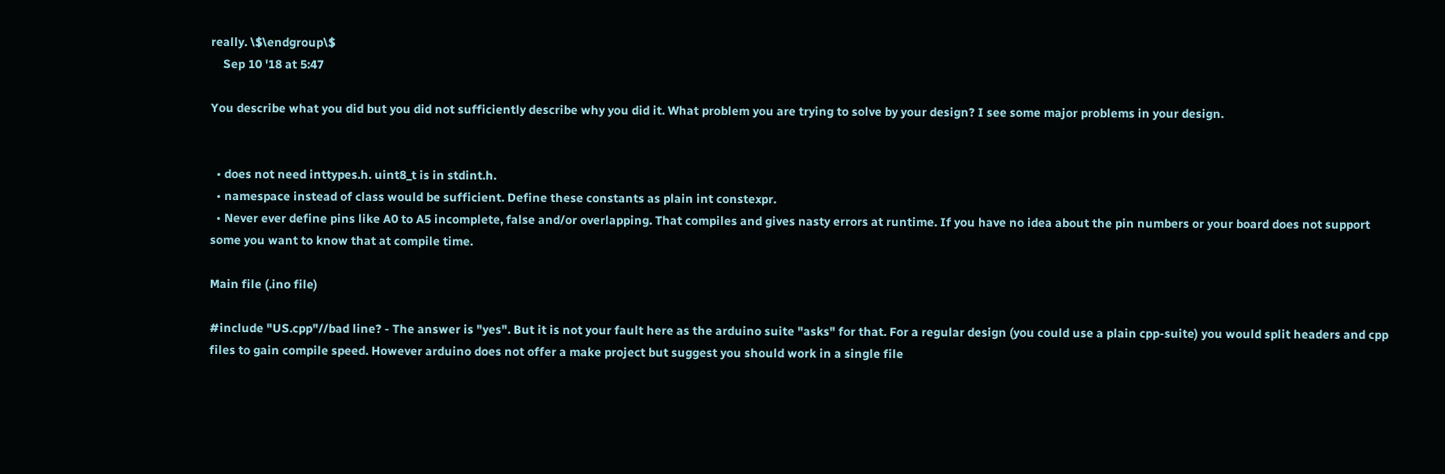really. \$\endgroup\$
    Sep 10 '18 at 5:47

You describe what you did but you did not sufficiently describe why you did it. What problem you are trying to solve by your design? I see some major problems in your design.


  • does not need inttypes.h. uint8_t is in stdint.h.
  • namespace instead of class would be sufficient. Define these constants as plain int constexpr.
  • Never ever define pins like A0 to A5 incomplete, false and/or overlapping. That compiles and gives nasty errors at runtime. If you have no idea about the pin numbers or your board does not support some you want to know that at compile time.

Main file (.ino file)

#include "US.cpp"//bad line? - The answer is "yes". But it is not your fault here as the arduino suite "asks" for that. For a regular design (you could use a plain cpp-suite) you would split headers and cpp files to gain compile speed. However arduino does not offer a make project but suggest you should work in a single file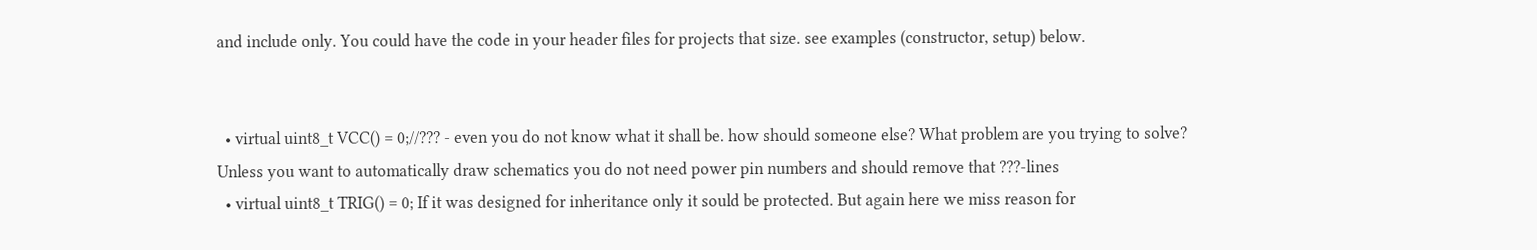and include only. You could have the code in your header files for projects that size. see examples (constructor, setup) below.


  • virtual uint8_t VCC() = 0;//??? - even you do not know what it shall be. how should someone else? What problem are you trying to solve? Unless you want to automatically draw schematics you do not need power pin numbers and should remove that ???-lines
  • virtual uint8_t TRIG() = 0; If it was designed for inheritance only it sould be protected. But again here we miss reason for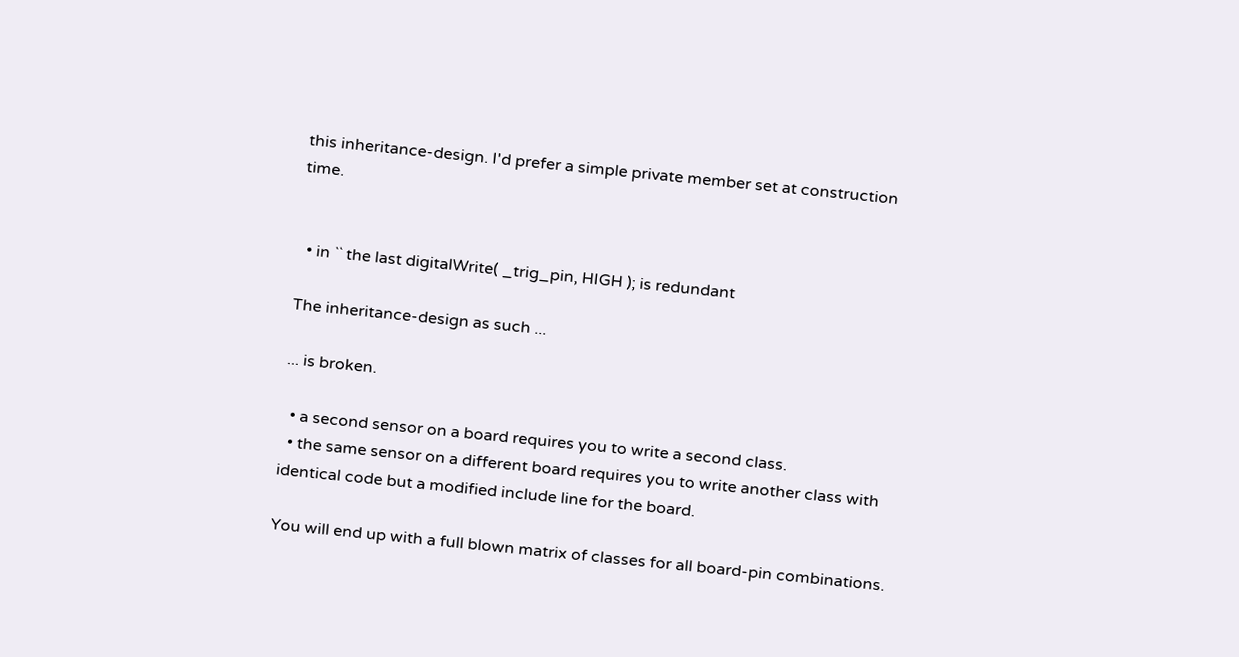this inheritance-design. I'd prefer a simple private member set at construction time.


  • in `` the last digitalWrite( _trig_pin, HIGH ); is redundant

The inheritance-design as such ...

... is broken.

  • a second sensor on a board requires you to write a second class.
  • the same sensor on a different board requires you to write another class with identical code but a modified include line for the board.

You will end up with a full blown matrix of classes for all board-pin combinations.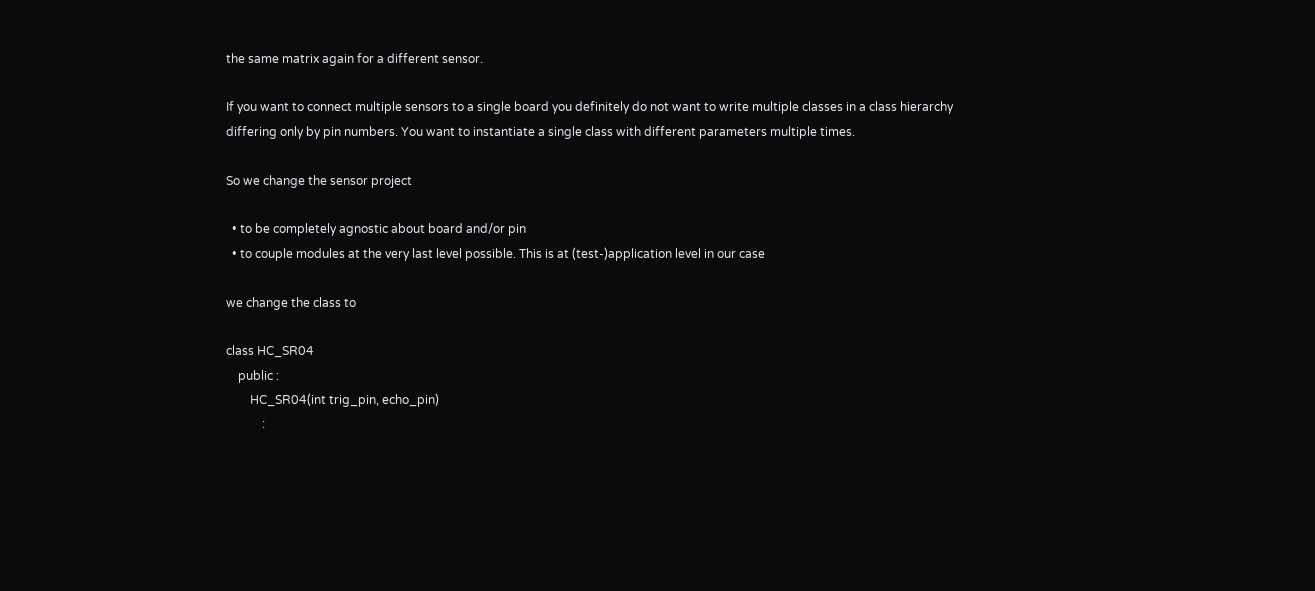the same matrix again for a different sensor.

If you want to connect multiple sensors to a single board you definitely do not want to write multiple classes in a class hierarchy differing only by pin numbers. You want to instantiate a single class with different parameters multiple times.

So we change the sensor project

  • to be completely agnostic about board and/or pin
  • to couple modules at the very last level possible. This is at (test-)application level in our case

we change the class to

class HC_SR04
    public :
        HC_SR04(int trig_pin, echo_pin)
            :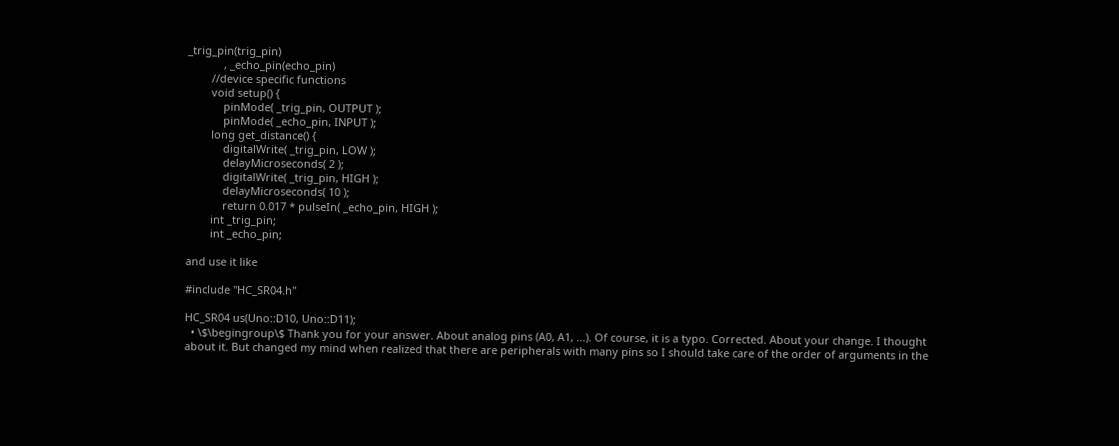_trig_pin(trig_pin)
            , _echo_pin(echo_pin)
        //device specific functions
        void setup() {
            pinMode( _trig_pin, OUTPUT );
            pinMode( _echo_pin, INPUT );
        long get_distance() {
            digitalWrite( _trig_pin, LOW );
            delayMicroseconds( 2 );
            digitalWrite( _trig_pin, HIGH );
            delayMicroseconds( 10 );
            return 0.017 * pulseIn( _echo_pin, HIGH );
        int _trig_pin;
        int _echo_pin;

and use it like

#include "HC_SR04.h"

HC_SR04 us(Uno::D10, Uno::D11);
  • \$\begingroup\$ Thank you for your answer. About analog pins (A0, A1, ...). Of course, it is a typo. Corrected. About your change. I thought about it. But changed my mind when realized that there are peripherals with many pins so I should take care of the order of arguments in the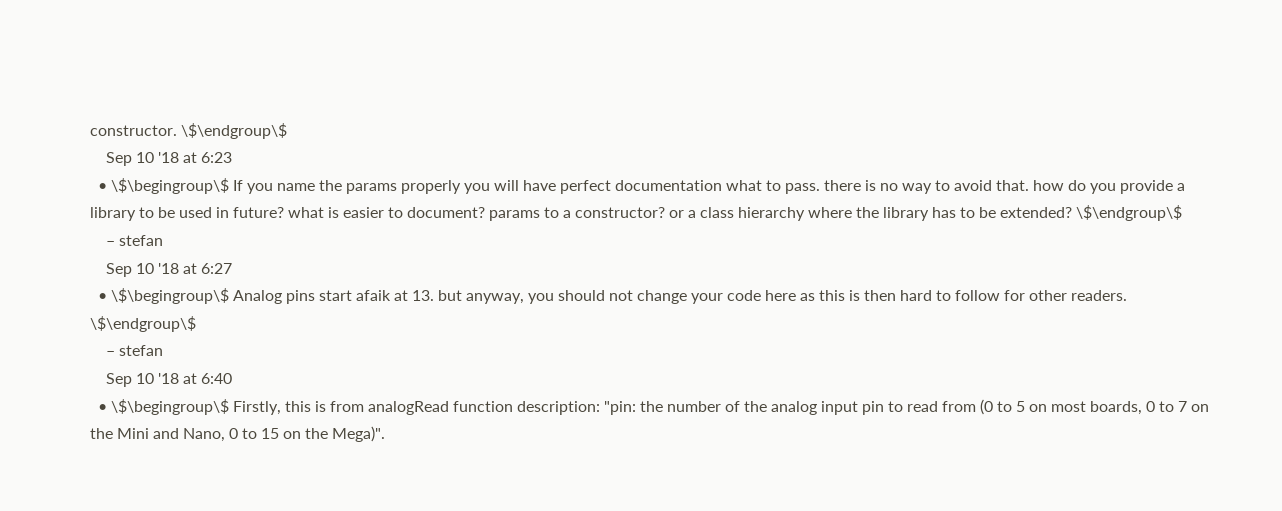constructor. \$\endgroup\$
    Sep 10 '18 at 6:23
  • \$\begingroup\$ If you name the params properly you will have perfect documentation what to pass. there is no way to avoid that. how do you provide a library to be used in future? what is easier to document? params to a constructor? or a class hierarchy where the library has to be extended? \$\endgroup\$
    – stefan
    Sep 10 '18 at 6:27
  • \$\begingroup\$ Analog pins start afaik at 13. but anyway, you should not change your code here as this is then hard to follow for other readers. \$\endgroup\$
    – stefan
    Sep 10 '18 at 6:40
  • \$\begingroup\$ Firstly, this is from analogRead function description: "pin: the number of the analog input pin to read from (0 to 5 on most boards, 0 to 7 on the Mini and Nano, 0 to 15 on the Mega)".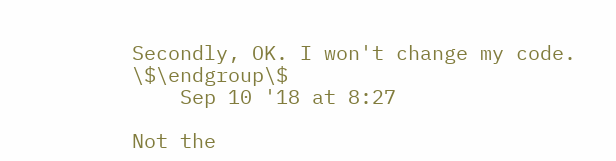Secondly, OK. I won't change my code. \$\endgroup\$
    Sep 10 '18 at 8:27

Not the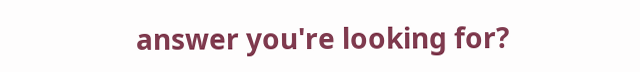answer you're looking for?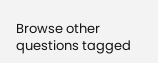Browse other questions tagged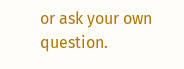or ask your own question.